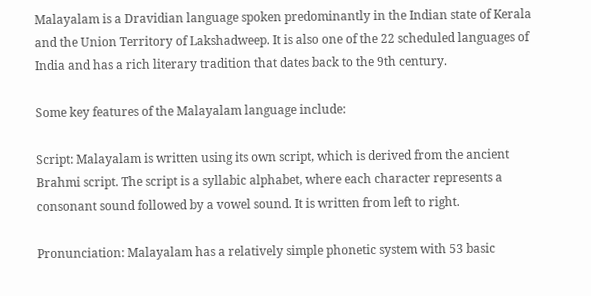Malayalam is a Dravidian language spoken predominantly in the Indian state of Kerala and the Union Territory of Lakshadweep. It is also one of the 22 scheduled languages of India and has a rich literary tradition that dates back to the 9th century.

Some key features of the Malayalam language include:

Script: Malayalam is written using its own script, which is derived from the ancient Brahmi script. The script is a syllabic alphabet, where each character represents a consonant sound followed by a vowel sound. It is written from left to right.

Pronunciation: Malayalam has a relatively simple phonetic system with 53 basic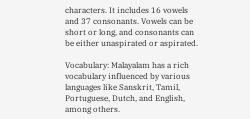characters. It includes 16 vowels and 37 consonants. Vowels can be short or long, and consonants can be either unaspirated or aspirated.

Vocabulary: Malayalam has a rich vocabulary influenced by various languages like Sanskrit, Tamil, Portuguese, Dutch, and English, among others.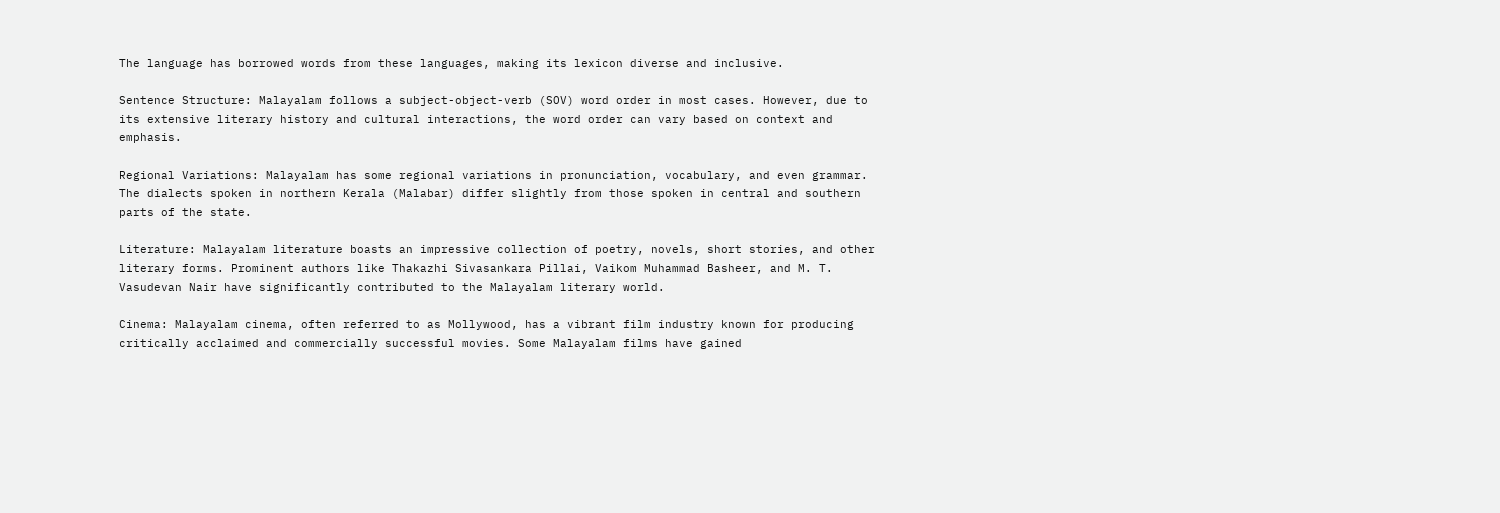The language has borrowed words from these languages, making its lexicon diverse and inclusive.

Sentence Structure: Malayalam follows a subject-object-verb (SOV) word order in most cases. However, due to its extensive literary history and cultural interactions, the word order can vary based on context and emphasis.

Regional Variations: Malayalam has some regional variations in pronunciation, vocabulary, and even grammar. The dialects spoken in northern Kerala (Malabar) differ slightly from those spoken in central and southern parts of the state.

Literature: Malayalam literature boasts an impressive collection of poetry, novels, short stories, and other literary forms. Prominent authors like Thakazhi Sivasankara Pillai, Vaikom Muhammad Basheer, and M. T. Vasudevan Nair have significantly contributed to the Malayalam literary world.

Cinema: Malayalam cinema, often referred to as Mollywood, has a vibrant film industry known for producing critically acclaimed and commercially successful movies. Some Malayalam films have gained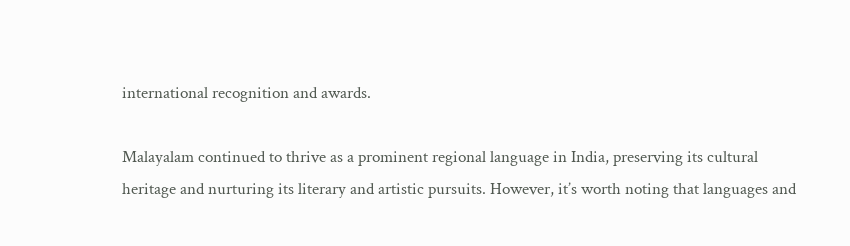international recognition and awards.

Malayalam continued to thrive as a prominent regional language in India, preserving its cultural heritage and nurturing its literary and artistic pursuits. However, it’s worth noting that languages and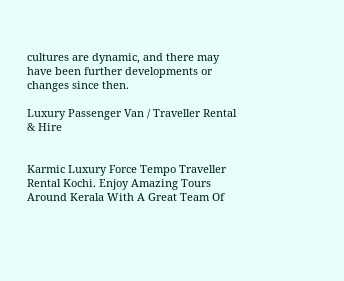cultures are dynamic, and there may have been further developments or changes since then.

Luxury Passenger Van / Traveller Rental & Hire


Karmic Luxury Force Tempo Traveller Rental Kochi. Enjoy Amazing Tours Around Kerala With A Great Team Of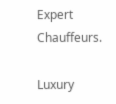Expert Chauffeurs.

Luxury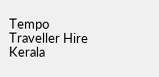Tempo Traveller Hire Kerala